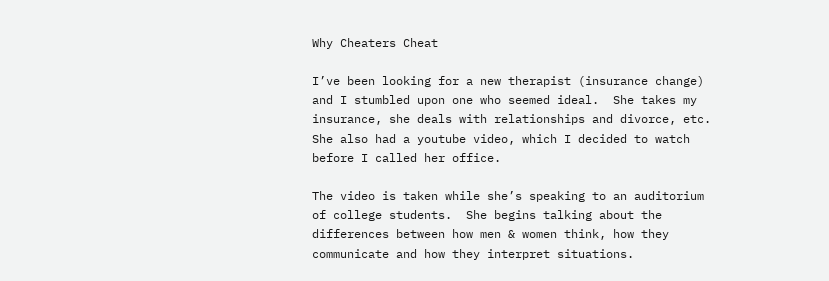Why Cheaters Cheat

I’ve been looking for a new therapist (insurance change) and I stumbled upon one who seemed ideal.  She takes my insurance, she deals with relationships and divorce, etc.  She also had a youtube video, which I decided to watch before I called her office.

The video is taken while she’s speaking to an auditorium of college students.  She begins talking about the differences between how men & women think, how they communicate and how they interpret situations.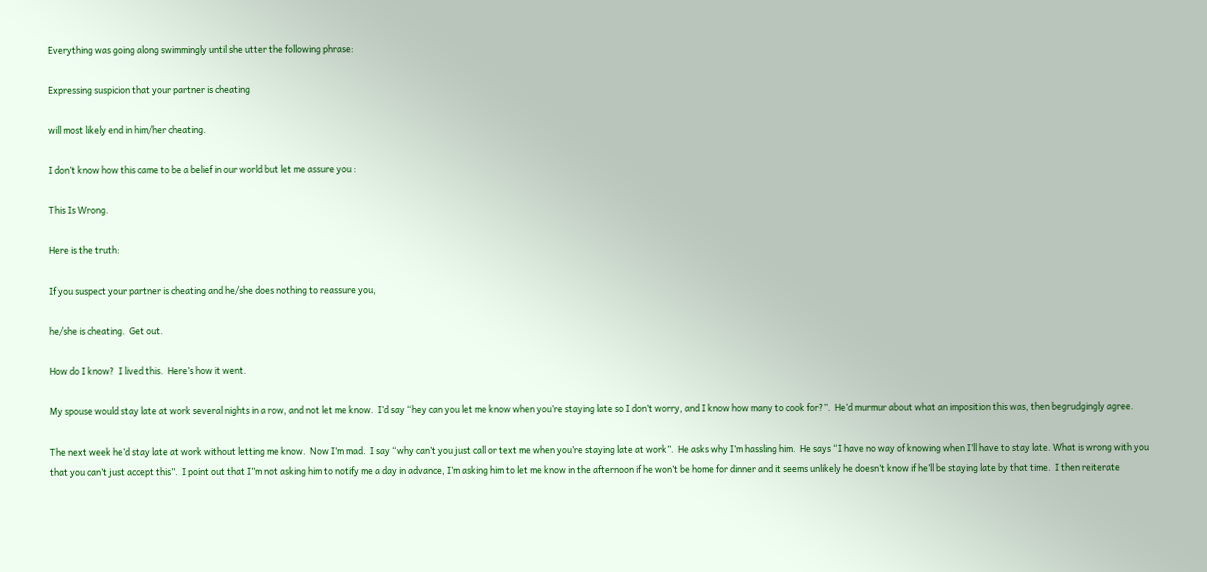Everything was going along swimmingly until she utter the following phrase:

Expressing suspicion that your partner is cheating

will most likely end in him/her cheating.

I don’t know how this came to be a belief in our world but let me assure you :

This Is Wrong.

Here is the truth:

If you suspect your partner is cheating and he/she does nothing to reassure you,

he/she is cheating.  Get out.

How do I know?  I lived this.  Here’s how it went.

My spouse would stay late at work several nights in a row, and not let me know.  I’d say “hey can you let me know when you’re staying late so I don’t worry, and I know how many to cook for?”.  He’d murmur about what an imposition this was, then begrudgingly agree.

The next week he’d stay late at work without letting me know.  Now I’m mad.  I say “why can’t you just call or text me when you’re staying late at work”.  He asks why I’m hassling him.  He says “I have no way of knowing when I’ll have to stay late. What is wrong with you that you can’t just accept this”.  I point out that I”m not asking him to notify me a day in advance, I’m asking him to let me know in the afternoon if he won’t be home for dinner and it seems unlikely he doesn’t know if he’ll be staying late by that time.  I then reiterate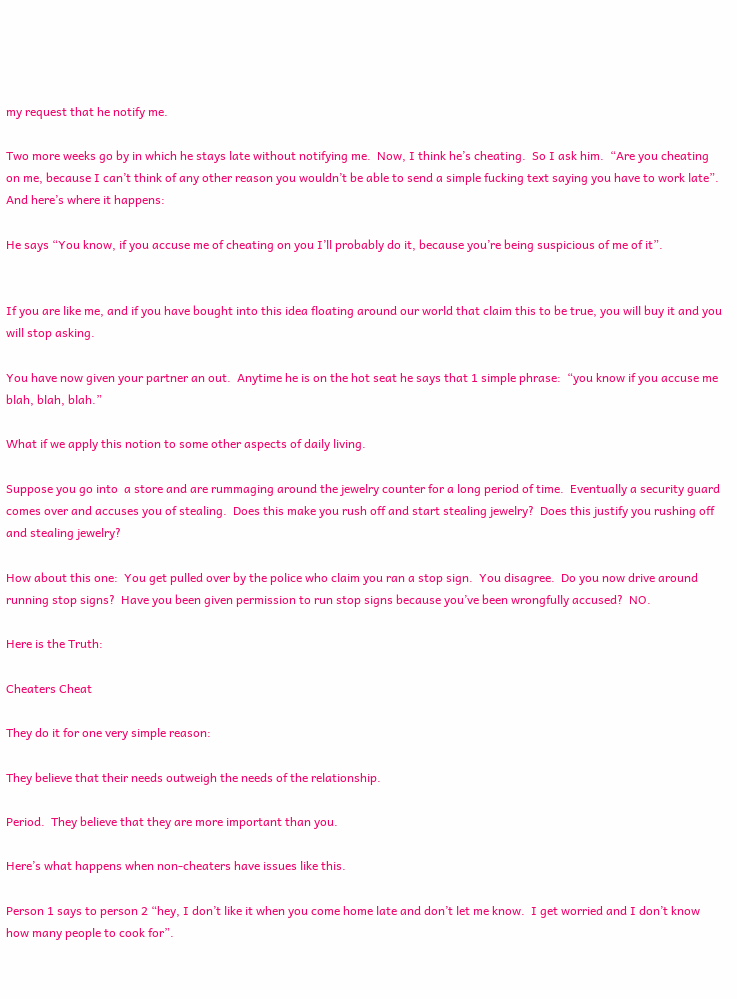my request that he notify me.

Two more weeks go by in which he stays late without notifying me.  Now, I think he’s cheating.  So I ask him.  “Are you cheating on me, because I can’t think of any other reason you wouldn’t be able to send a simple fucking text saying you have to work late”.  And here’s where it happens:

He says “You know, if you accuse me of cheating on you I’ll probably do it, because you’re being suspicious of me of it”.


If you are like me, and if you have bought into this idea floating around our world that claim this to be true, you will buy it and you will stop asking.

You have now given your partner an out.  Anytime he is on the hot seat he says that 1 simple phrase:  “you know if you accuse me blah, blah, blah.”

What if we apply this notion to some other aspects of daily living.

Suppose you go into  a store and are rummaging around the jewelry counter for a long period of time.  Eventually a security guard comes over and accuses you of stealing.  Does this make you rush off and start stealing jewelry?  Does this justify you rushing off and stealing jewelry?

How about this one:  You get pulled over by the police who claim you ran a stop sign.  You disagree.  Do you now drive around running stop signs?  Have you been given permission to run stop signs because you’ve been wrongfully accused?  NO.

Here is the Truth:

Cheaters Cheat

They do it for one very simple reason:

They believe that their needs outweigh the needs of the relationship.

Period.  They believe that they are more important than you.

Here’s what happens when non-cheaters have issues like this.

Person 1 says to person 2 “hey, I don’t like it when you come home late and don’t let me know.  I get worried and I don’t know how many people to cook for”.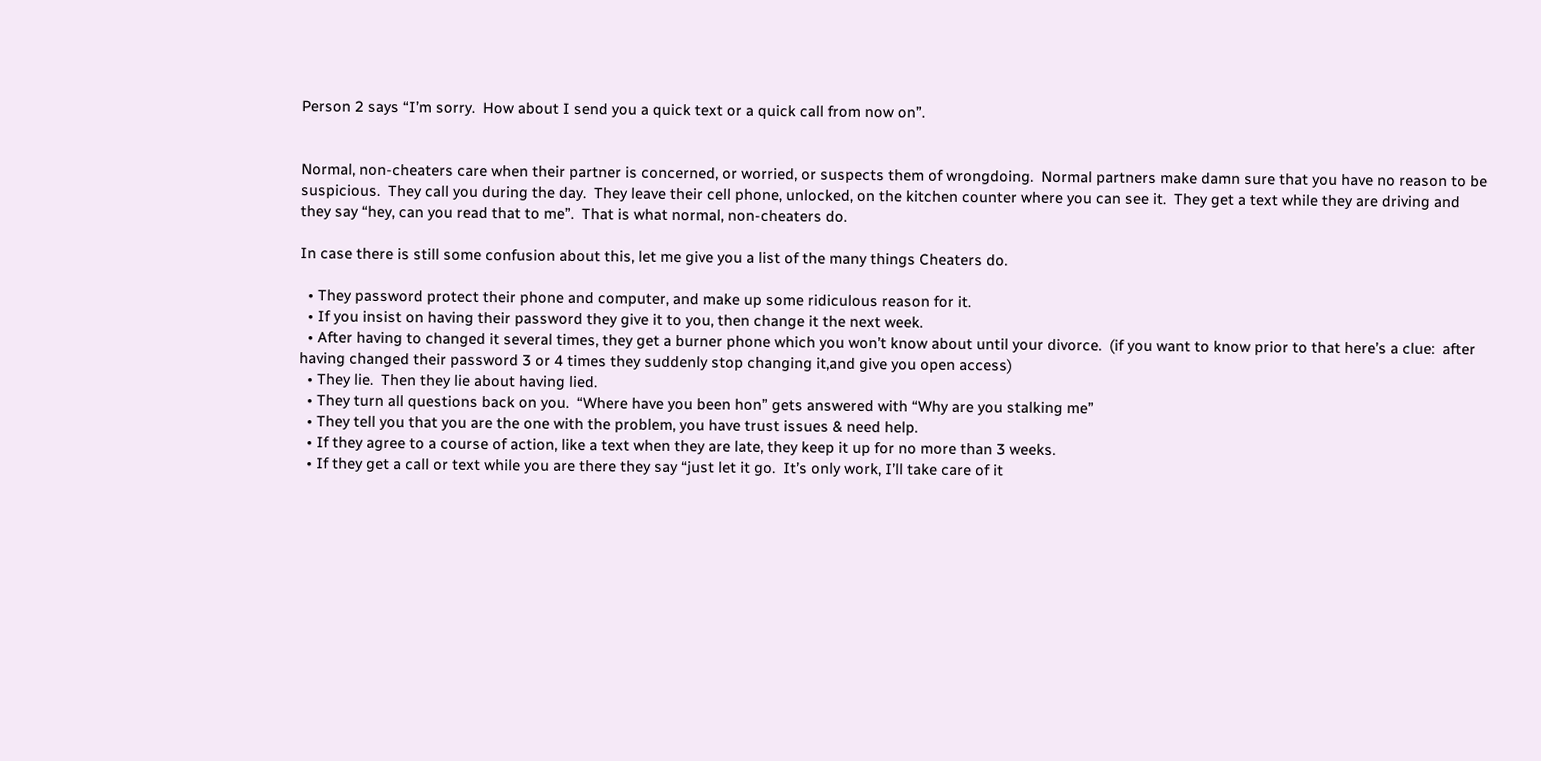Person 2 says “I’m sorry.  How about I send you a quick text or a quick call from now on”.


Normal, non-cheaters care when their partner is concerned, or worried, or suspects them of wrongdoing.  Normal partners make damn sure that you have no reason to be suspicious.  They call you during the day.  They leave their cell phone, unlocked, on the kitchen counter where you can see it.  They get a text while they are driving and they say “hey, can you read that to me”.  That is what normal, non-cheaters do.

In case there is still some confusion about this, let me give you a list of the many things Cheaters do.

  • They password protect their phone and computer, and make up some ridiculous reason for it.
  • If you insist on having their password they give it to you, then change it the next week.
  • After having to changed it several times, they get a burner phone which you won’t know about until your divorce.  (if you want to know prior to that here’s a clue:  after having changed their password 3 or 4 times they suddenly stop changing it,and give you open access)
  • They lie.  Then they lie about having lied.
  • They turn all questions back on you.  “Where have you been hon” gets answered with “Why are you stalking me”
  • They tell you that you are the one with the problem, you have trust issues & need help.
  • If they agree to a course of action, like a text when they are late, they keep it up for no more than 3 weeks.
  • If they get a call or text while you are there they say “just let it go.  It’s only work, I’ll take care of it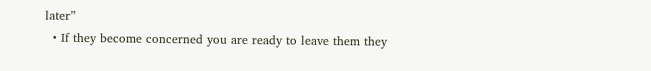later”
  • If they become concerned you are ready to leave them they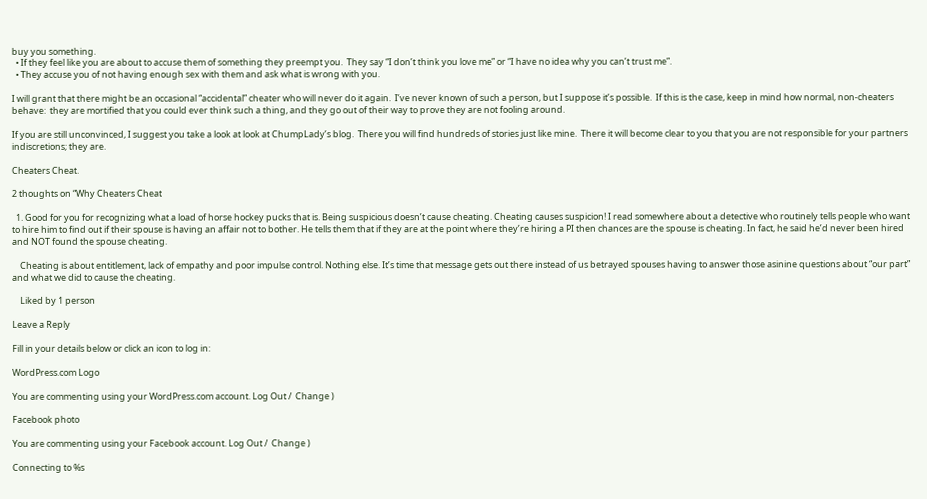buy you something.
  • If they feel like you are about to accuse them of something they preempt you.  They say “I don’t think you love me” or “I have no idea why you can’t trust me”.
  • They accuse you of not having enough sex with them and ask what is wrong with you.

I will grant that there might be an occasional “accidental” cheater who will never do it again.  I’ve never known of such a person, but I suppose it’s possible.  If this is the case, keep in mind how normal, non-cheaters behave:  they are mortified that you could ever think such a thing, and they go out of their way to prove they are not fooling around.

If you are still unconvinced, I suggest you take a look at look at ChumpLady’s blog.  There you will find hundreds of stories just like mine.  There it will become clear to you that you are not responsible for your partners indiscretions; they are.

Cheaters Cheat.

2 thoughts on “Why Cheaters Cheat

  1. Good for you for recognizing what a load of horse hockey pucks that is. Being suspicious doesn’t cause cheating. Cheating causes suspicion! I read somewhere about a detective who routinely tells people who want to hire him to find out if their spouse is having an affair not to bother. He tells them that if they are at the point where they’re hiring a PI then chances are the spouse is cheating. In fact, he said he’d never been hired and NOT found the spouse cheating.

    Cheating is about entitlement, lack of empathy and poor impulse control. Nothing else. It’s time that message gets out there instead of us betrayed spouses having to answer those asinine questions about “our part” and what we did to cause the cheating.

    Liked by 1 person

Leave a Reply

Fill in your details below or click an icon to log in:

WordPress.com Logo

You are commenting using your WordPress.com account. Log Out /  Change )

Facebook photo

You are commenting using your Facebook account. Log Out /  Change )

Connecting to %s